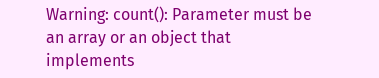Warning: count(): Parameter must be an array or an object that implements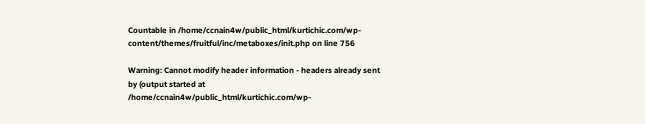Countable in /home/ccnain4w/public_html/kurtichic.com/wp-content/themes/fruitful/inc/metaboxes/init.php on line 756

Warning: Cannot modify header information - headers already sent by (output started at /home/ccnain4w/public_html/kurtichic.com/wp-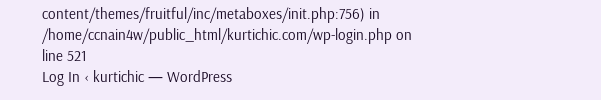content/themes/fruitful/inc/metaboxes/init.php:756) in /home/ccnain4w/public_html/kurtichic.com/wp-login.php on line 521
Log In ‹ kurtichic — WordPress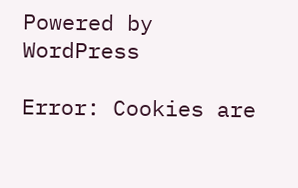Powered by WordPress

Error: Cookies are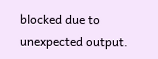blocked due to unexpected output.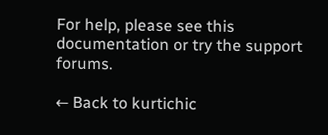For help, please see this documentation or try the support forums.

← Back to kurtichic